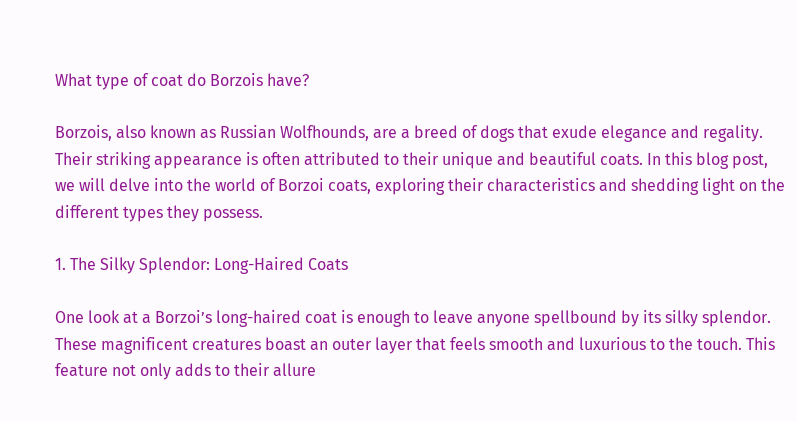What type of coat do Borzois have?

Borzois, also known as Russian Wolfhounds, are a breed of dogs that exude elegance and regality. Their striking appearance is often attributed to their unique and beautiful coats. In this blog post, we will delve into the world of Borzoi coats, exploring their characteristics and shedding light on the different types they possess.

1. The Silky Splendor: Long-Haired Coats

One look at a Borzoi’s long-haired coat is enough to leave anyone spellbound by its silky splendor. These magnificent creatures boast an outer layer that feels smooth and luxurious to the touch. This feature not only adds to their allure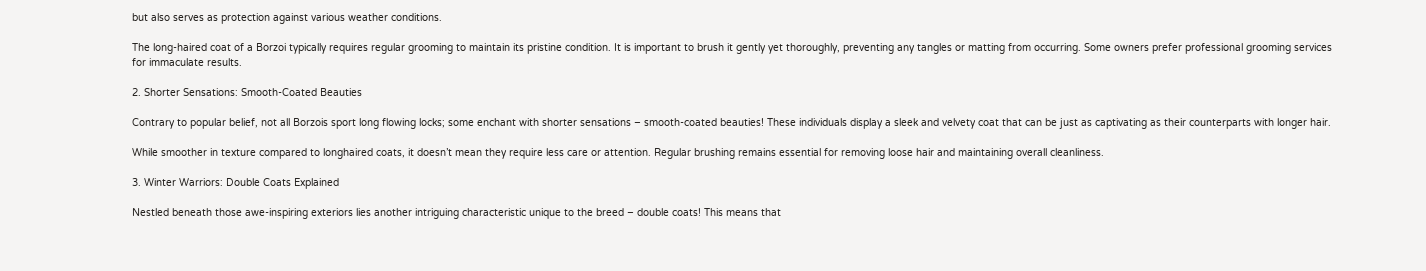but also serves as protection against various weather conditions.

The long-haired coat of a Borzoi typically requires regular grooming to maintain its pristine condition. It is important to brush it gently yet thoroughly, preventing any tangles or matting from occurring. Some owners prefer professional grooming services for immaculate results.

2. Shorter Sensations: Smooth-Coated Beauties

Contrary to popular belief, not all Borzois sport long flowing locks; some enchant with shorter sensations – smooth-coated beauties! These individuals display a sleek and velvety coat that can be just as captivating as their counterparts with longer hair.

While smoother in texture compared to longhaired coats, it doesn’t mean they require less care or attention. Regular brushing remains essential for removing loose hair and maintaining overall cleanliness.

3. Winter Warriors: Double Coats Explained

Nestled beneath those awe-inspiring exteriors lies another intriguing characteristic unique to the breed – double coats! This means that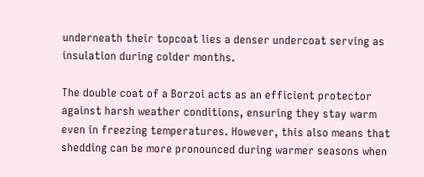underneath their topcoat lies a denser undercoat serving as insulation during colder months.

The double coat of a Borzoi acts as an efficient protector against harsh weather conditions, ensuring they stay warm even in freezing temperatures. However, this also means that shedding can be more pronounced during warmer seasons when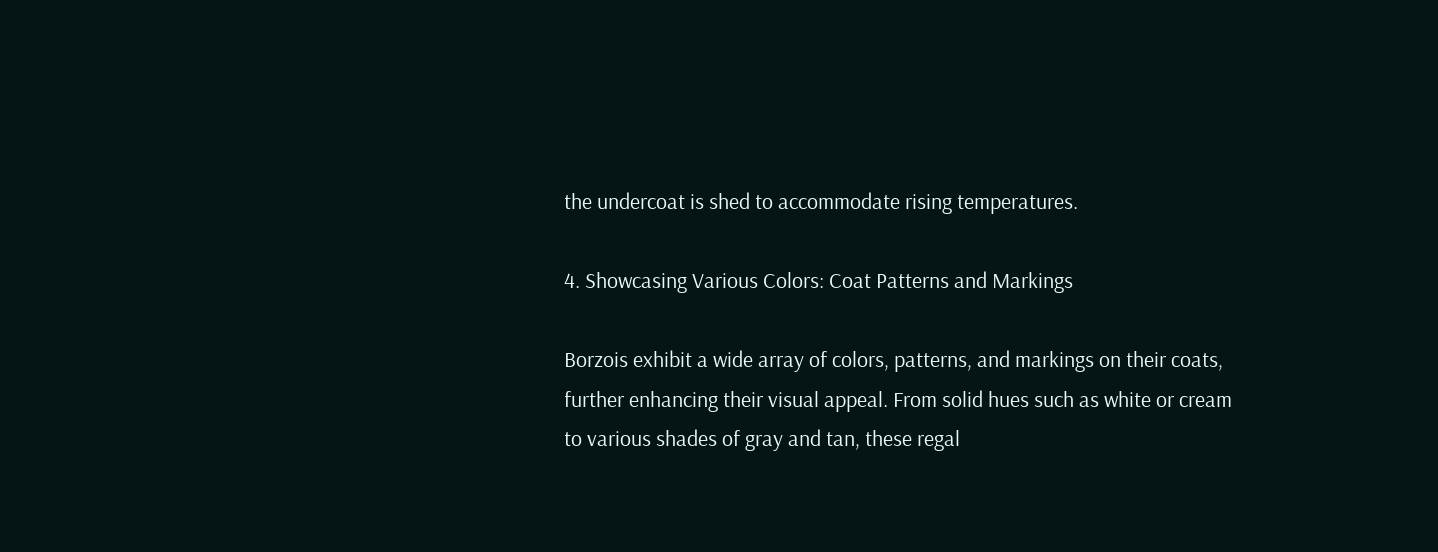the undercoat is shed to accommodate rising temperatures.

4. Showcasing Various Colors: Coat Patterns and Markings

Borzois exhibit a wide array of colors, patterns, and markings on their coats, further enhancing their visual appeal. From solid hues such as white or cream to various shades of gray and tan, these regal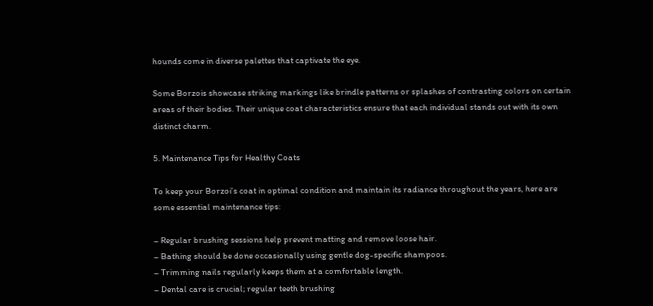hounds come in diverse palettes that captivate the eye.

Some Borzois showcase striking markings like brindle patterns or splashes of contrasting colors on certain areas of their bodies. Their unique coat characteristics ensure that each individual stands out with its own distinct charm.

5. Maintenance Tips for Healthy Coats

To keep your Borzoi’s coat in optimal condition and maintain its radiance throughout the years, here are some essential maintenance tips:

– Regular brushing sessions help prevent matting and remove loose hair.
– Bathing should be done occasionally using gentle dog-specific shampoos.
– Trimming nails regularly keeps them at a comfortable length.
– Dental care is crucial; regular teeth brushing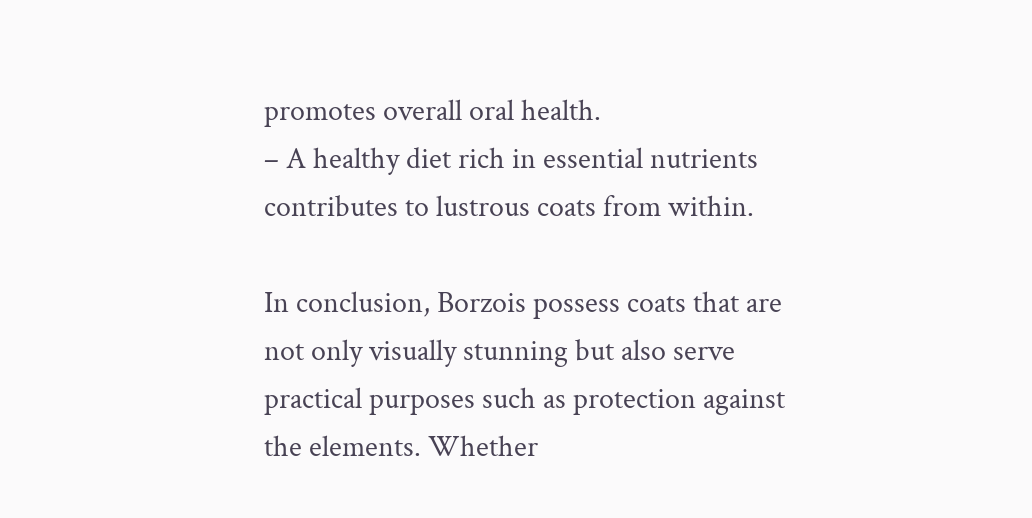promotes overall oral health.
– A healthy diet rich in essential nutrients contributes to lustrous coats from within.

In conclusion, Borzois possess coats that are not only visually stunning but also serve practical purposes such as protection against the elements. Whether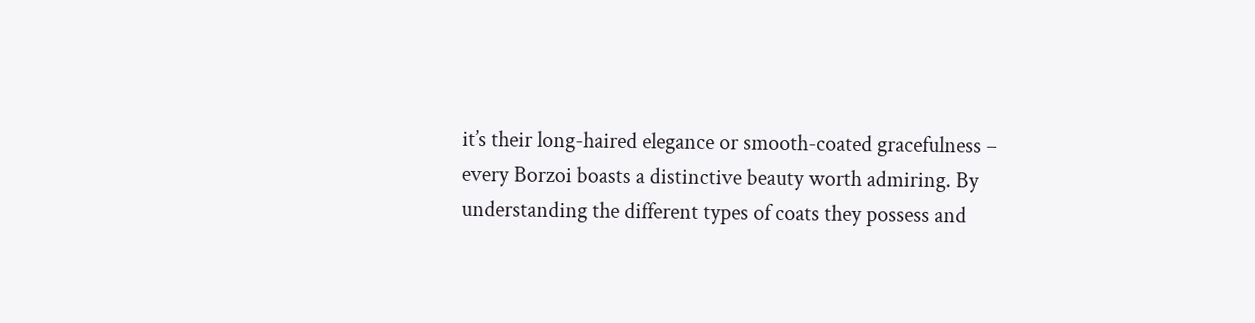it’s their long-haired elegance or smooth-coated gracefulness – every Borzoi boasts a distinctive beauty worth admiring. By understanding the different types of coats they possess and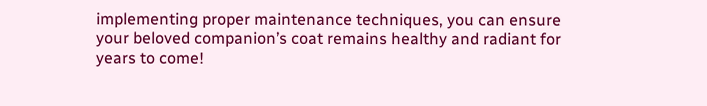implementing proper maintenance techniques, you can ensure your beloved companion’s coat remains healthy and radiant for years to come!